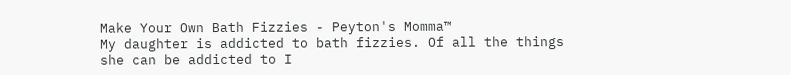Make Your Own Bath Fizzies - Peyton's Momma™
My daughter is addicted to bath fizzies. Of all the things she can be addicted to I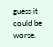guess it could be worse.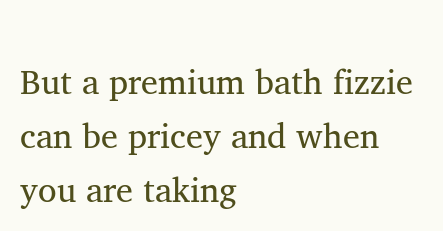But a premium bath fizzie can be pricey and when you are taking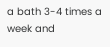a bath 3-4 times a week and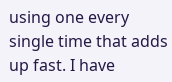using one every single time that adds up fast. I have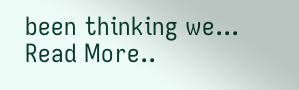been thinking we... Read More..